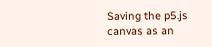Saving the p5.js canvas as an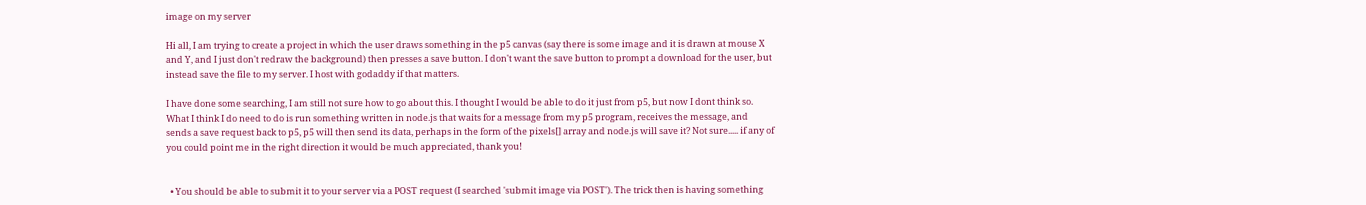image on my server

Hi all, I am trying to create a project in which the user draws something in the p5 canvas (say there is some image and it is drawn at mouse X and Y, and I just don't redraw the background) then presses a save button. I don't want the save button to prompt a download for the user, but instead save the file to my server. I host with godaddy if that matters.

I have done some searching, I am still not sure how to go about this. I thought I would be able to do it just from p5, but now I dont think so. What I think I do need to do is run something written in node.js that waits for a message from my p5 program, receives the message, and sends a save request back to p5, p5 will then send its data, perhaps in the form of the pixels[] array and node.js will save it? Not sure..... if any of you could point me in the right direction it would be much appreciated, thank you!


  • You should be able to submit it to your server via a POST request (I searched 'submit image via POST'). The trick then is having something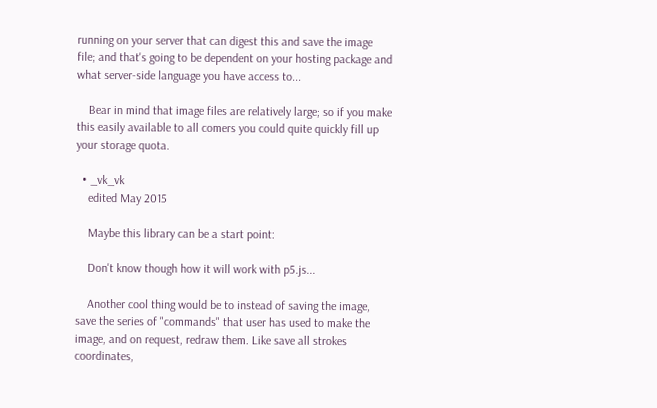running on your server that can digest this and save the image file; and that's going to be dependent on your hosting package and what server-side language you have access to...

    Bear in mind that image files are relatively large; so if you make this easily available to all comers you could quite quickly fill up your storage quota.

  • _vk_vk
    edited May 2015

    Maybe this library can be a start point:

    Don't know though how it will work with p5.js...

    Another cool thing would be to instead of saving the image, save the series of "commands" that user has used to make the image, and on request, redraw them. Like save all strokes coordinates,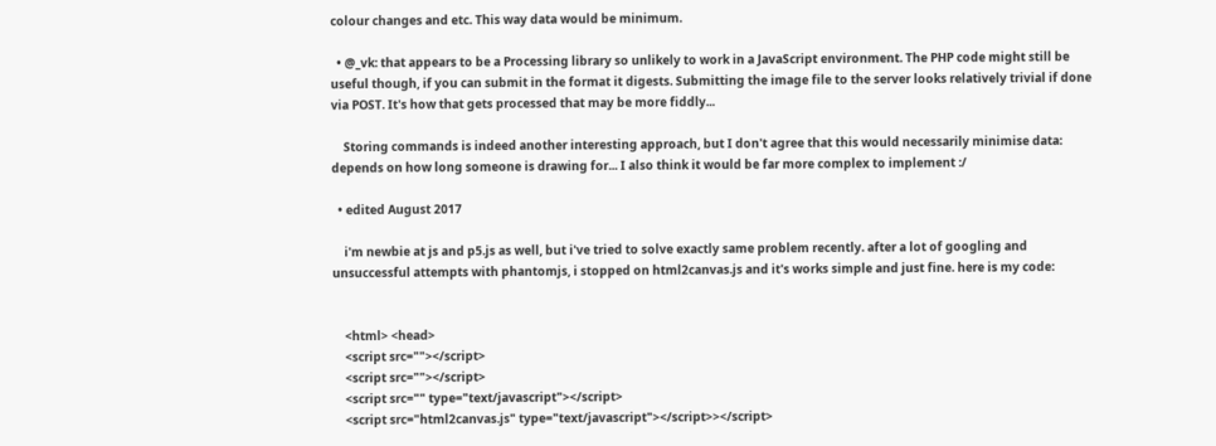colour changes and etc. This way data would be minimum.

  • @_vk: that appears to be a Processing library so unlikely to work in a JavaScript environment. The PHP code might still be useful though, if you can submit in the format it digests. Submitting the image file to the server looks relatively trivial if done via POST. It's how that gets processed that may be more fiddly...

    Storing commands is indeed another interesting approach, but I don't agree that this would necessarily minimise data: depends on how long someone is drawing for... I also think it would be far more complex to implement :/

  • edited August 2017

    i'm newbie at js and p5.js as well, but i've tried to solve exactly same problem recently. after a lot of googling and unsuccessful attempts with phantomjs, i stopped on html2canvas.js and it's works simple and just fine. here is my code:


    <html> <head>
    <script src=""></script>
    <script src=""></script>
    <script src="" type="text/javascript"></script>
    <script src="html2canvas.js" type="text/javascript"></script>></script>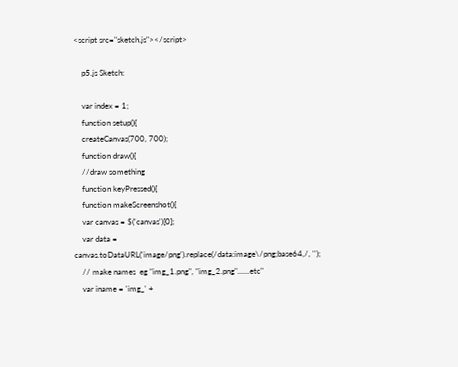<script src="sketch.js"></script>

    p5.js Sketch:

    var index = 1;
    function setup(){
    createCanvas(700, 700);
    function draw(){
    //draw something
    function keyPressed(){
    function makeScreenshot(){
    var canvas = $('canvas')[0];
    var data = canvas.toDataURL('image/png').replace(/data:image\/png;base64,/, '');
    // make names  eg "img_1.png", "img_2.png"......etc"
    var iname = 'img_' +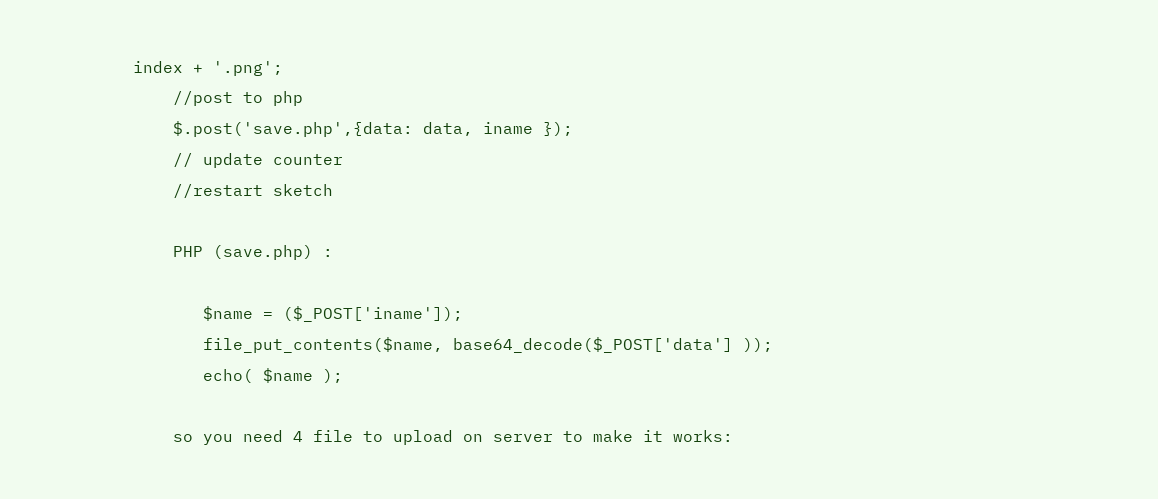index + '.png';
    //post to php
    $.post('save.php',{data: data, iname });
    // update counter
    //restart sketch

    PHP (save.php) :

       $name = ($_POST['iname']);
       file_put_contents($name, base64_decode($_POST['data'] ));
       echo( $name );

    so you need 4 file to upload on server to make it works: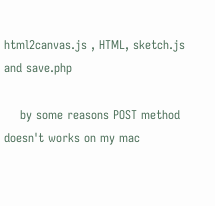html2canvas.js , HTML, sketch.js and save.php

    by some reasons POST method doesn't works on my mac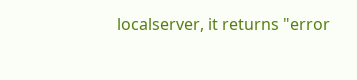localserver, it returns "error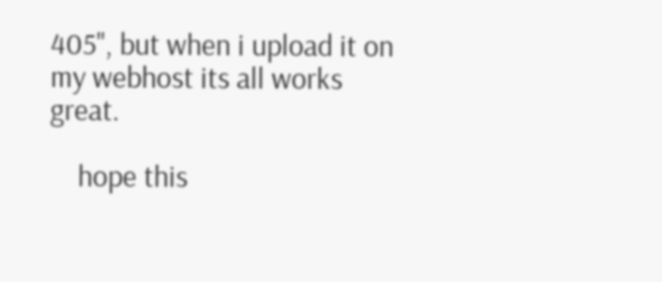405", but when i upload it on my webhost its all works great.

    hope this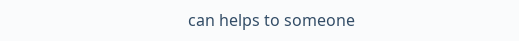can helps to someone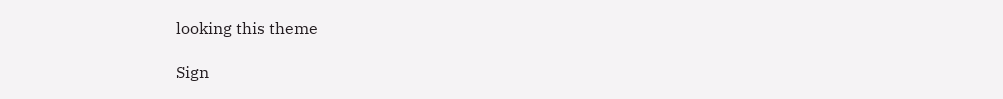looking this theme

Sign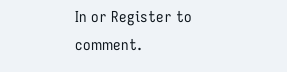In or Register to comment.